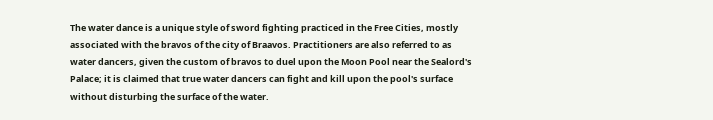The water dance is a unique style of sword fighting practiced in the Free Cities, mostly associated with the bravos of the city of Braavos. Practitioners are also referred to as water dancers, given the custom of bravos to duel upon the Moon Pool near the Sealord's Palace; it is claimed that true water dancers can fight and kill upon the pool's surface without disturbing the surface of the water.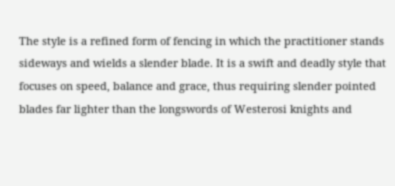The style is a refined form of fencing in which the practitioner stands sideways and wields a slender blade. It is a swift and deadly style that focuses on speed, balance and grace, thus requiring slender pointed blades far lighter than the longswords of Westerosi knights and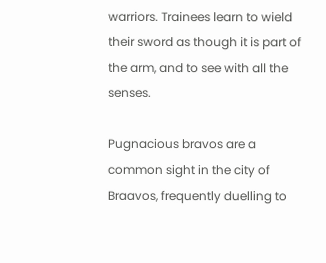warriors. Trainees learn to wield their sword as though it is part of the arm, and to see with all the senses.

Pugnacious bravos are a common sight in the city of Braavos, frequently duelling to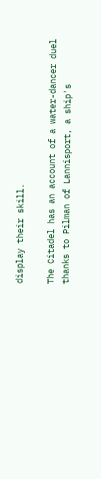display their skill.

The Citadel has an account of a water-dancer duel thanks to Pilman of Lannisport, a ship's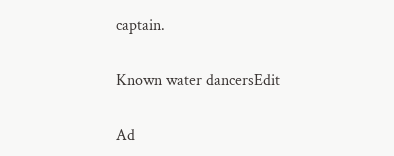captain.

Known water dancersEdit

Ad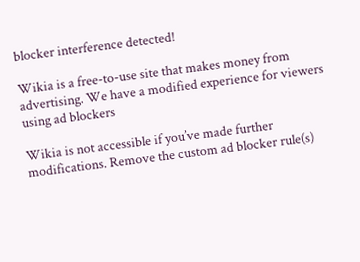blocker interference detected!

Wikia is a free-to-use site that makes money from advertising. We have a modified experience for viewers using ad blockers

Wikia is not accessible if you’ve made further modifications. Remove the custom ad blocker rule(s)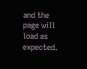and the page will load as expected.